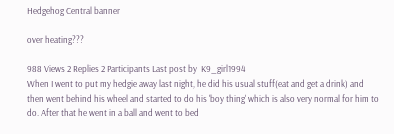Hedgehog Central banner

over heating???

988 Views 2 Replies 2 Participants Last post by  K9_girl1994
When I went to put my hedgie away last night, he did his usual stuff(eat and get a drink) and then went behind his wheel and started to do his 'boy thing' which is also very normal for him to do. After that he went in a ball and went to bed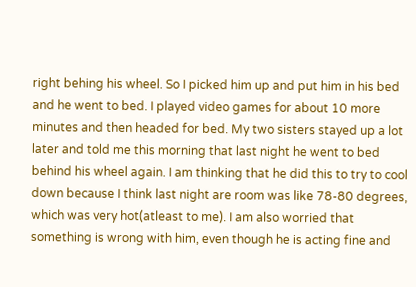right behing his wheel. So I picked him up and put him in his bed and he went to bed. I played video games for about 10 more minutes and then headed for bed. My two sisters stayed up a lot later and told me this morning that last night he went to bed behind his wheel again. I am thinking that he did this to try to cool down because I think last night are room was like 78-80 degrees, which was very hot(atleast to me). I am also worried that something is wrong with him, even though he is acting fine and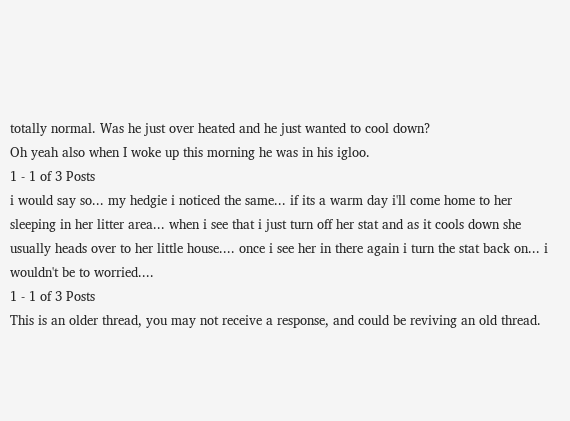totally normal. Was he just over heated and he just wanted to cool down?
Oh yeah also when I woke up this morning he was in his igloo.
1 - 1 of 3 Posts
i would say so... my hedgie i noticed the same... if its a warm day i'll come home to her sleeping in her litter area... when i see that i just turn off her stat and as it cools down she usually heads over to her little house.... once i see her in there again i turn the stat back on... i wouldn't be to worried....
1 - 1 of 3 Posts
This is an older thread, you may not receive a response, and could be reviving an old thread.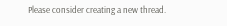Please consider creating a new thread.